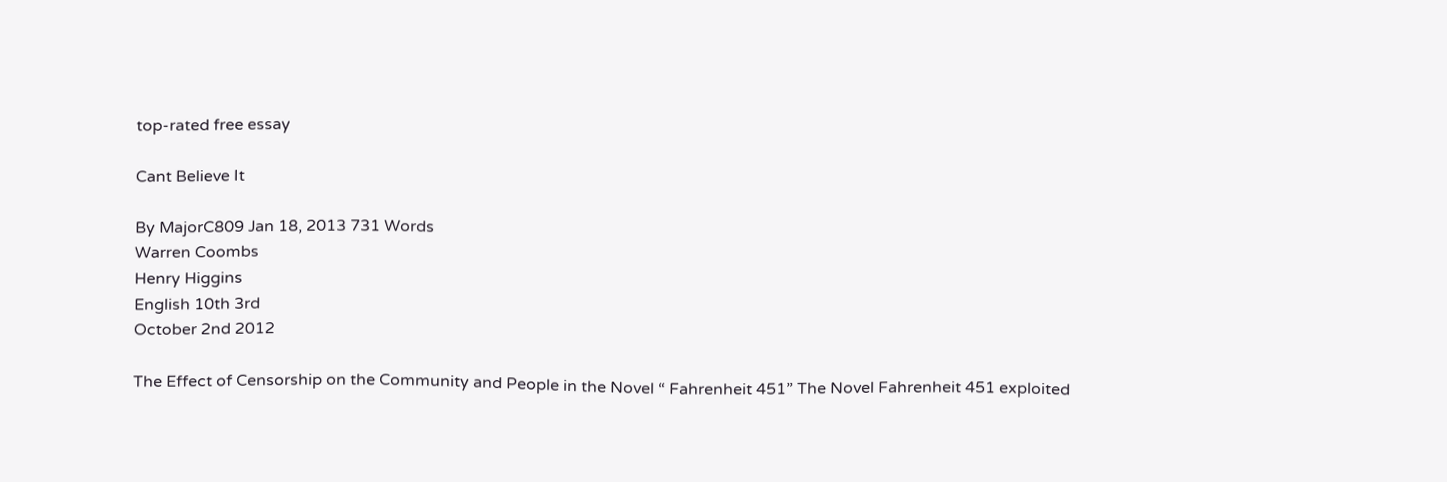top-rated free essay

Cant Believe It

By MajorC809 Jan 18, 2013 731 Words
Warren Coombs
Henry Higgins
English 10th 3rd
October 2nd 2012

The Effect of Censorship on the Community and People in the Novel “ Fahrenheit 451” The Novel Fahrenheit 451 exploited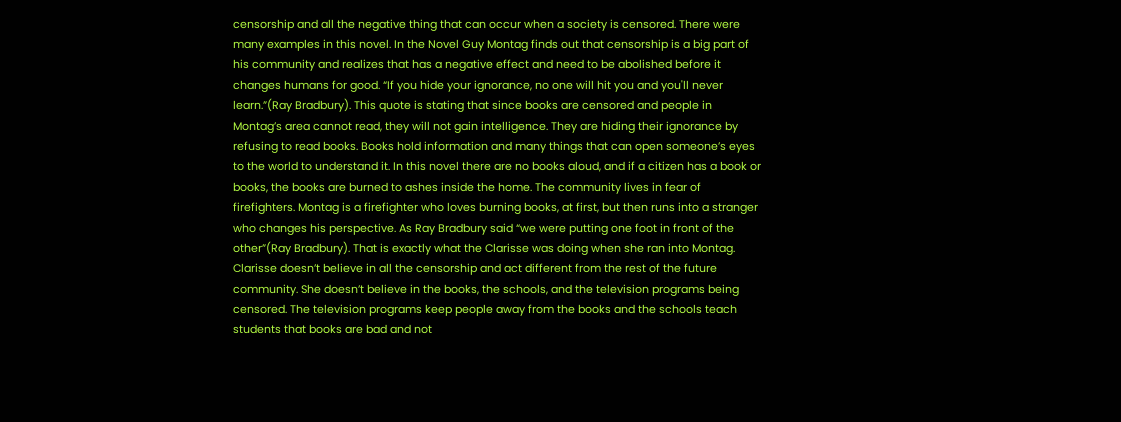censorship and all the negative thing that can occur when a society is censored. There were many examples in this novel. In the Novel Guy Montag finds out that censorship is a big part of his community and realizes that has a negative effect and need to be abolished before it changes humans for good. “If you hide your ignorance, no one will hit you and you'll never learn.”(Ray Bradbury). This quote is stating that since books are censored and people in Montag’s area cannot read, they will not gain intelligence. They are hiding their ignorance by refusing to read books. Books hold information and many things that can open someone’s eyes to the world to understand it. In this novel there are no books aloud, and if a citizen has a book or books, the books are burned to ashes inside the home. The community lives in fear of firefighters. Montag is a firefighter who loves burning books, at first, but then runs into a stranger who changes his perspective. As Ray Bradbury said “we were putting one foot in front of the other”(Ray Bradbury). That is exactly what the Clarisse was doing when she ran into Montag. Clarisse doesn’t believe in all the censorship and act different from the rest of the future community. She doesn’t believe in the books, the schools, and the television programs being censored. The television programs keep people away from the books and the schools teach students that books are bad and not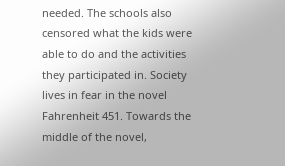needed. The schools also censored what the kids were able to do and the activities they participated in. Society lives in fear in the novel Fahrenheit 451. Towards the middle of the novel,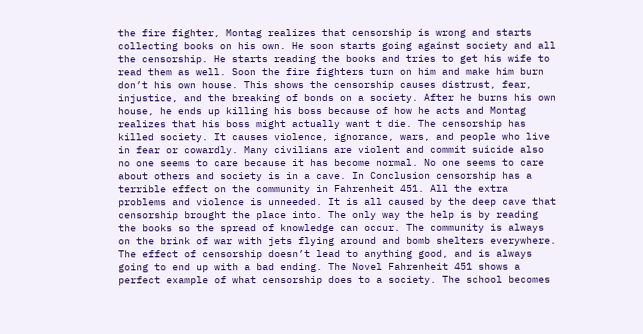the fire fighter, Montag realizes that censorship is wrong and starts collecting books on his own. He soon starts going against society and all the censorship. He starts reading the books and tries to get his wife to read them as well. Soon the fire fighters turn on him and make him burn don’t his own house. This shows the censorship causes distrust, fear, injustice, and the breaking of bonds on a society. After he burns his own house, he ends up killing his boss because of how he acts and Montag realizes that his boss might actually want t die. The censorship has killed society. It causes violence, ignorance, wars, and people who live in fear or cowardly. Many civilians are violent and commit suicide also no one seems to care because it has become normal. No one seems to care about others and society is in a cave. In Conclusion censorship has a terrible effect on the community in Fahrenheit 451. All the extra problems and violence is unneeded. It is all caused by the deep cave that censorship brought the place into. The only way the help is by reading the books so the spread of knowledge can occur. The community is always on the brink of war with jets flying around and bomb shelters everywhere. The effect of censorship doesn’t lead to anything good, and is always going to end up with a bad ending. The Novel Fahrenheit 451 shows a perfect example of what censorship does to a society. The school becomes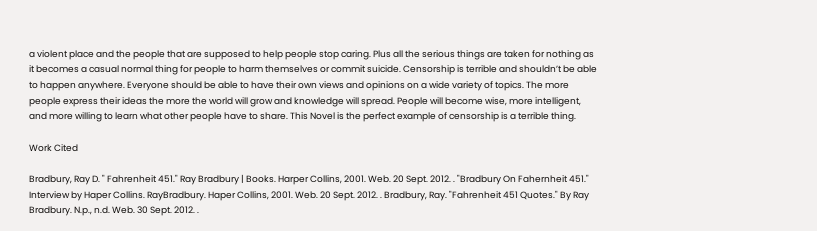a violent place and the people that are supposed to help people stop caring. Plus all the serious things are taken for nothing as it becomes a casual normal thing for people to harm themselves or commit suicide. Censorship is terrible and shouldn’t be able to happen anywhere. Everyone should be able to have their own views and opinions on a wide variety of topics. The more people express their ideas the more the world will grow and knowledge will spread. People will become wise, more intelligent, and more willing to learn what other people have to share. This Novel is the perfect example of censorship is a terrible thing.

Work Cited

Bradbury, Ray D. " Fahrenheit 451." Ray Bradbury | Books. Harper Collins, 2001. Web. 20 Sept. 2012. . "Bradbury On Fahernheit 451." Interview by Haper Collins. RayBradbury. Haper Collins, 2001. Web. 20 Sept. 2012. . Bradbury, Ray. "Fahrenheit 451 Quotes." By Ray Bradbury. N.p., n.d. Web. 30 Sept. 2012. .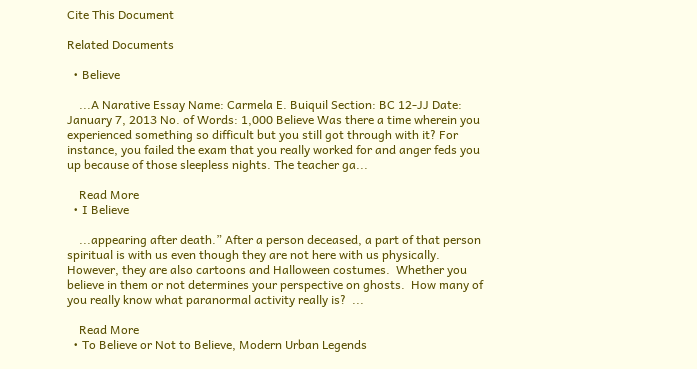Cite This Document

Related Documents

  • Believe

    ...A Narative Essay Name: Carmela E. Buiquil Section: BC 12-JJ Date: January 7, 2013 No. of Words: 1,000 Believe Was there a time wherein you experienced something so difficult but you still got through with it? For instance, you failed the exam that you really worked for and anger feds you up because of those sleepless nights. The teacher ga...

    Read More
  • I Believe

    ...appearing after death.” After a person deceased, a part of that person spiritual is with us even though they are not here with us physically. However, they are also cartoons and Halloween costumes.  Whether you believe in them or not determines your perspective on ghosts.  How many of you really know what paranormal activity really is?  ...

    Read More
  • To Believe or Not to Believe, Modern Urban Legends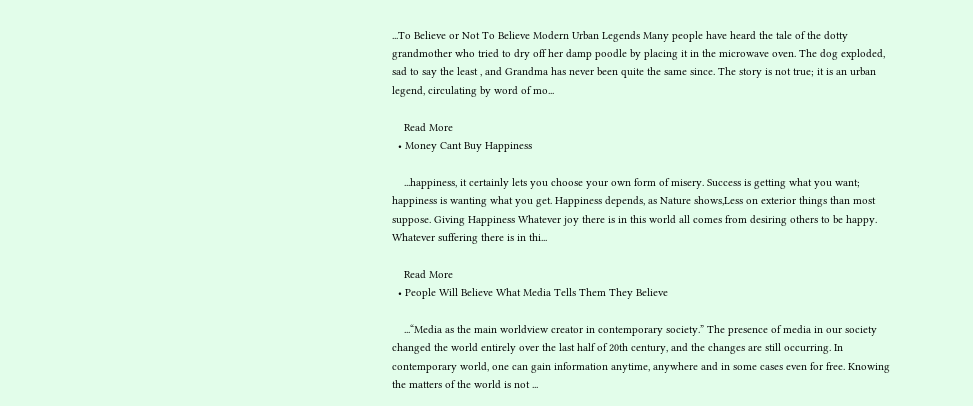...To Believe or Not To Believe Modern Urban Legends Many people have heard the tale of the dotty grandmother who tried to dry off her damp poodle by placing it in the microwave oven. The dog exploded, sad to say the least , and Grandma has never been quite the same since. The story is not true; it is an urban legend, circulating by word of mo...

    Read More
  • Money Cant Buy Happiness

    ...happiness, it certainly lets you choose your own form of misery. Success is getting what you want; happiness is wanting what you get. Happiness depends, as Nature shows,Less on exterior things than most suppose. Giving Happiness Whatever joy there is in this world all comes from desiring others to be happy. Whatever suffering there is in thi...

    Read More
  • People Will Believe What Media Tells Them They Believe

    ...“Media as the main worldview creator in contemporary society.” The presence of media in our society changed the world entirely over the last half of 20th century, and the changes are still occurring. In contemporary world, one can gain information anytime, anywhere and in some cases even for free. Knowing the matters of the world is not ...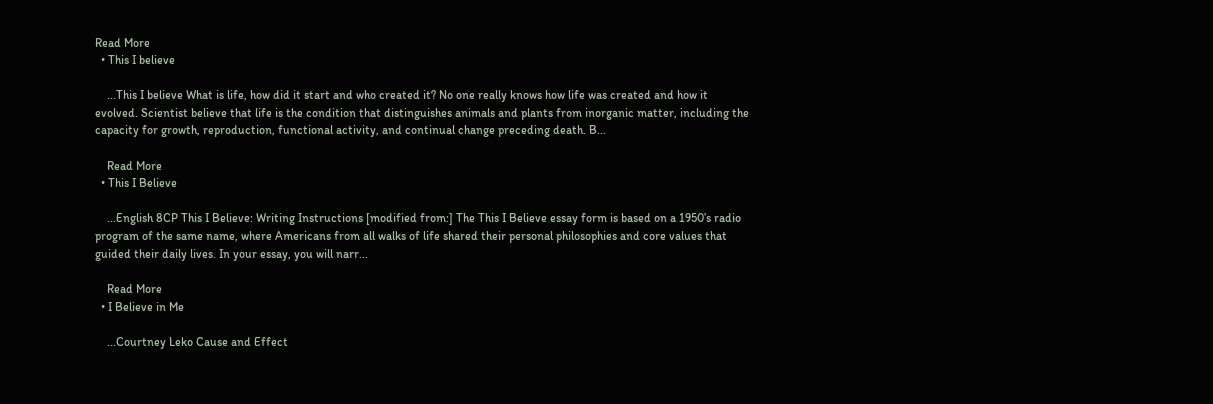Read More
  • This I believe

    ...This I believe What is life, how did it start and who created it? No one really knows how life was created and how it evolved. Scientist believe that life is the condition that distinguishes animals and plants from inorganic matter, including the capacity for growth, reproduction, functional activity, and continual change preceding death. B...

    Read More
  • This I Believe

    ...English 8CP This I Believe: Writing Instructions [modified from:] The This I Believe essay form is based on a 1950’s radio program of the same name, where Americans from all walks of life shared their personal philosophies and core values that guided their daily lives. In your essay, you will narr...

    Read More
  • I Believe in Me

    ...Courtney Leko Cause and Effect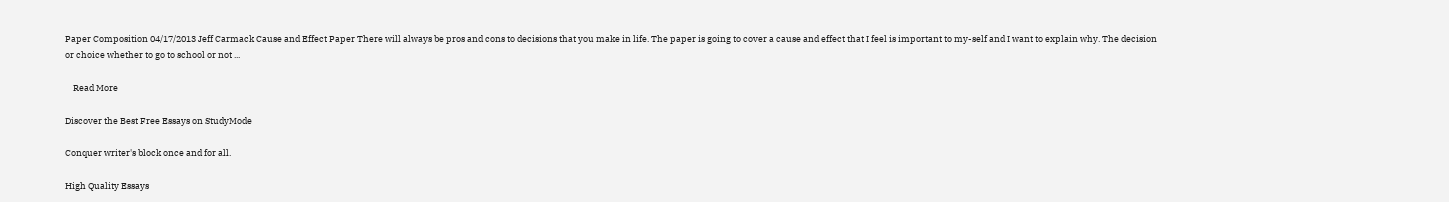Paper Composition 04/17/2013 Jeff Carmack Cause and Effect Paper There will always be pros and cons to decisions that you make in life. The paper is going to cover a cause and effect that I feel is important to my-self and I want to explain why. The decision or choice whether to go to school or not ...

    Read More

Discover the Best Free Essays on StudyMode

Conquer writer's block once and for all.

High Quality Essays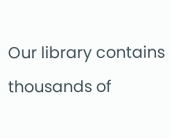Our library contains thousands of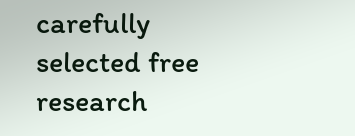carefully selected free research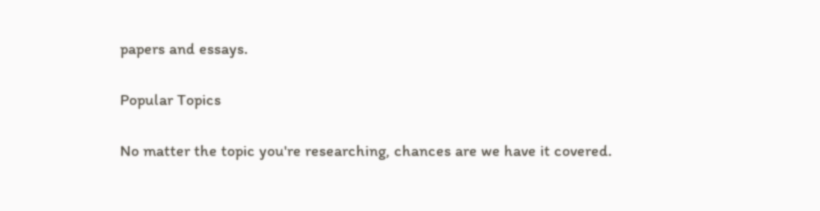papers and essays.

Popular Topics

No matter the topic you're researching, chances are we have it covered.